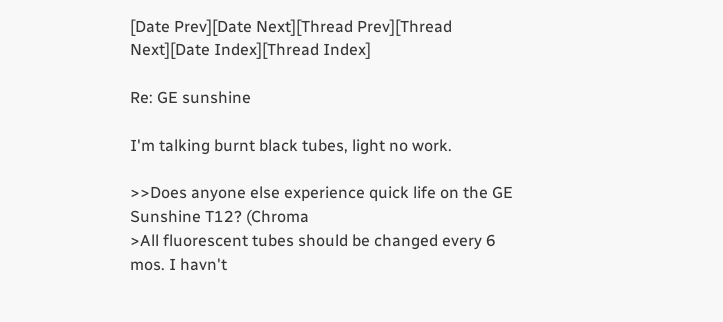[Date Prev][Date Next][Thread Prev][Thread Next][Date Index][Thread Index]

Re: GE sunshine

I'm talking burnt black tubes, light no work.

>>Does anyone else experience quick life on the GE Sunshine T12? (Chroma
>All fluorescent tubes should be changed every 6 mos. I havn't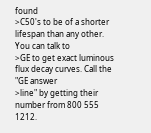found
>C50's to be of a shorter lifespan than any other. You can talk to
>GE to get exact luminous flux decay curves. Call the "GE answer
>line" by getting their number from 800 555 1212.